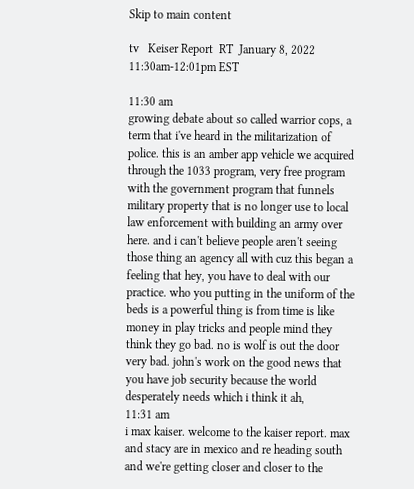Skip to main content

tv   Keiser Report  RT  January 8, 2022 11:30am-12:01pm EST

11:30 am
growing debate about so called warrior cops, a term that i've heard in the militarization of police. this is an amber app vehicle we acquired through the 1033 program, very free program with the government program that funnels military property that is no longer use to local law enforcement with building an army over here. and i can't believe people aren't seeing those thing an agency all with cuz this began a feeling that hey, you have to deal with our practice. who you putting in the uniform of the beds is a powerful thing is from time is like money in play tricks and people mind they think they go bad. no is wolf is out the door very bad. john's work on the good news that you have job security because the world desperately needs which i think it ah,
11:31 am
i max kaiser. welcome to the kaiser report. max and stacy are in mexico and re heading south and we're getting closer and closer to the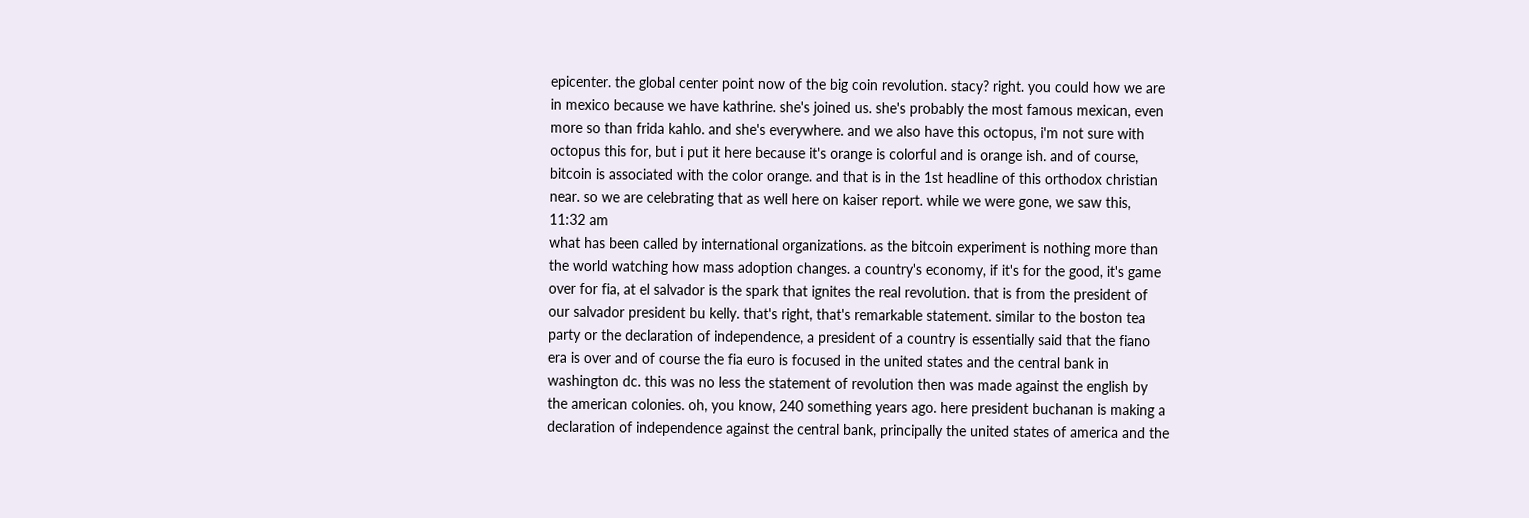epicenter. the global center point now of the big coin revolution. stacy? right. you could how we are in mexico because we have kathrine. she's joined us. she's probably the most famous mexican, even more so than frida kahlo. and she's everywhere. and we also have this octopus, i'm not sure with octopus this for, but i put it here because it's orange is colorful and is orange ish. and of course, bitcoin is associated with the color orange. and that is in the 1st headline of this orthodox christian near. so we are celebrating that as well here on kaiser report. while we were gone, we saw this,
11:32 am
what has been called by international organizations. as the bitcoin experiment is nothing more than the world watching how mass adoption changes. a country's economy, if it's for the good, it's game over for fia, at el salvador is the spark that ignites the real revolution. that is from the president of our salvador president bu kelly. that's right, that's remarkable statement. similar to the boston tea party or the declaration of independence, a president of a country is essentially said that the fiano era is over and of course the fia euro is focused in the united states and the central bank in washington dc. this was no less the statement of revolution then was made against the english by the american colonies. oh, you know, 240 something years ago. here president buchanan is making a declaration of independence against the central bank, principally the united states of america and the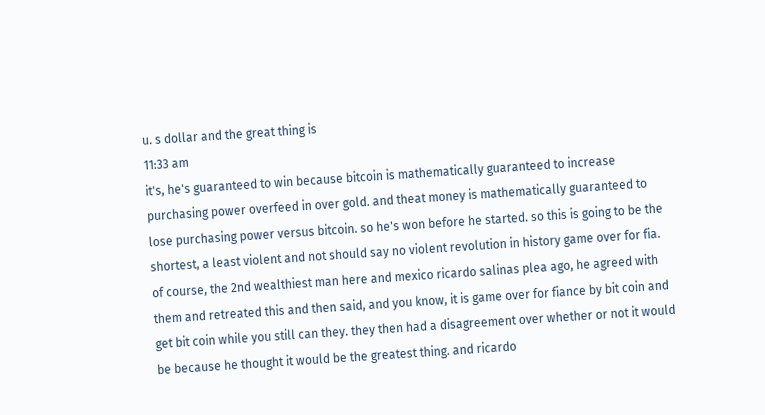u. s dollar and the great thing is
11:33 am
it's, he's guaranteed to win because bitcoin is mathematically guaranteed to increase purchasing power overfeed in over gold. and theat money is mathematically guaranteed to lose purchasing power versus bitcoin. so he's won before he started. so this is going to be the shortest, a least violent and not should say no violent revolution in history game over for fia. of course, the 2nd wealthiest man here and mexico ricardo salinas plea ago, he agreed with them and retreated this and then said, and you know, it is game over for fiance by bit coin and get bit coin while you still can they. they then had a disagreement over whether or not it would be because he thought it would be the greatest thing. and ricardo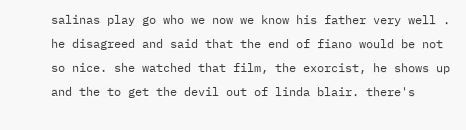salinas play go who we now we know his father very well . he disagreed and said that the end of fiano would be not so nice. she watched that film, the exorcist, he shows up and the to get the devil out of linda blair. there's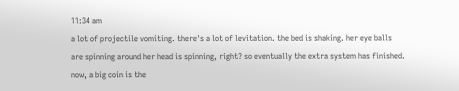11:34 am
a lot of projectile vomiting. there's a lot of levitation. the bed is shaking. her eye balls are spinning around her head is spinning, right? so eventually the extra system has finished. now, a big coin is the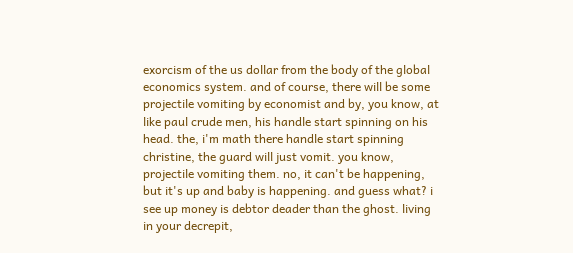exorcism of the us dollar from the body of the global economics system. and of course, there will be some projectile vomiting by economist and by, you know, at like paul crude men, his handle start spinning on his head. the, i'm math there handle start spinning christine, the guard will just vomit. you know, projectile vomiting them. no, it can't be happening, but it's up and baby is happening. and guess what? i see up money is debtor deader than the ghost. living in your decrepit,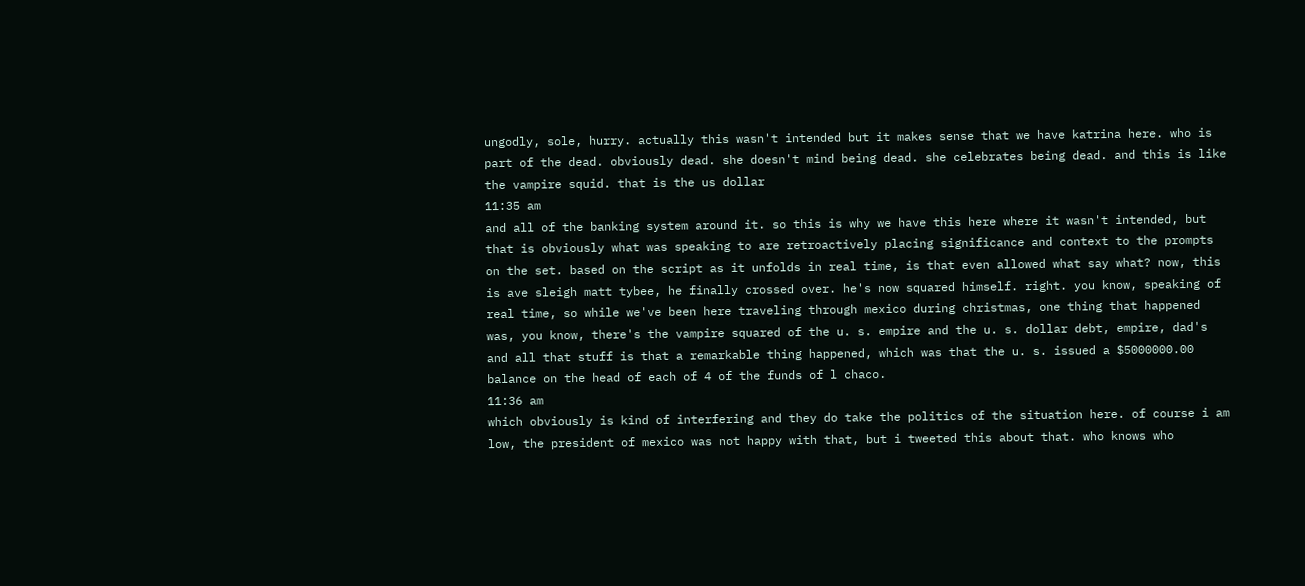ungodly, sole, hurry. actually this wasn't intended but it makes sense that we have katrina here. who is part of the dead. obviously dead. she doesn't mind being dead. she celebrates being dead. and this is like the vampire squid. that is the us dollar
11:35 am
and all of the banking system around it. so this is why we have this here where it wasn't intended, but that is obviously what was speaking to are retroactively placing significance and context to the prompts on the set. based on the script as it unfolds in real time, is that even allowed what say what? now, this is ave sleigh matt tybee, he finally crossed over. he's now squared himself. right. you know, speaking of real time, so while we've been here traveling through mexico during christmas, one thing that happened was, you know, there's the vampire squared of the u. s. empire and the u. s. dollar debt, empire, dad's and all that stuff is that a remarkable thing happened, which was that the u. s. issued a $5000000.00 balance on the head of each of 4 of the funds of l chaco.
11:36 am
which obviously is kind of interfering and they do take the politics of the situation here. of course i am low, the president of mexico was not happy with that, but i tweeted this about that. who knows who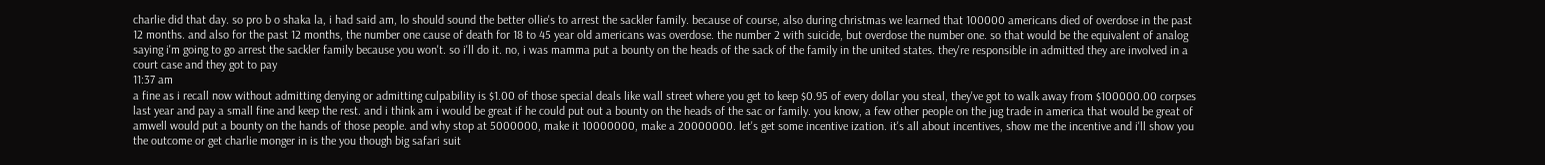charlie did that day. so pro b o shaka la, i had said am, lo should sound the better ollie's to arrest the sackler family. because of course, also during christmas we learned that 100000 americans died of overdose in the past 12 months. and also for the past 12 months, the number one cause of death for 18 to 45 year old americans was overdose. the number 2 with suicide, but overdose the number one. so that would be the equivalent of analog saying i'm going to go arrest the sackler family because you won't. so i'll do it. no, i was mamma put a bounty on the heads of the sack of the family in the united states. they're responsible in admitted they are involved in a court case and they got to pay
11:37 am
a fine as i recall now without admitting denying or admitting culpability is $1.00 of those special deals like wall street where you get to keep $0.95 of every dollar you steal, they've got to walk away from $100000.00 corpses last year and pay a small fine and keep the rest. and i think am i would be great if he could put out a bounty on the heads of the sac or family. you know, a few other people on the jug trade in america that would be great of amwell would put a bounty on the hands of those people. and why stop at 5000000, make it 10000000, make a 20000000. let's get some incentive ization. it's all about incentives, show me the incentive and i'll show you the outcome or get charlie monger in is the you though big safari suit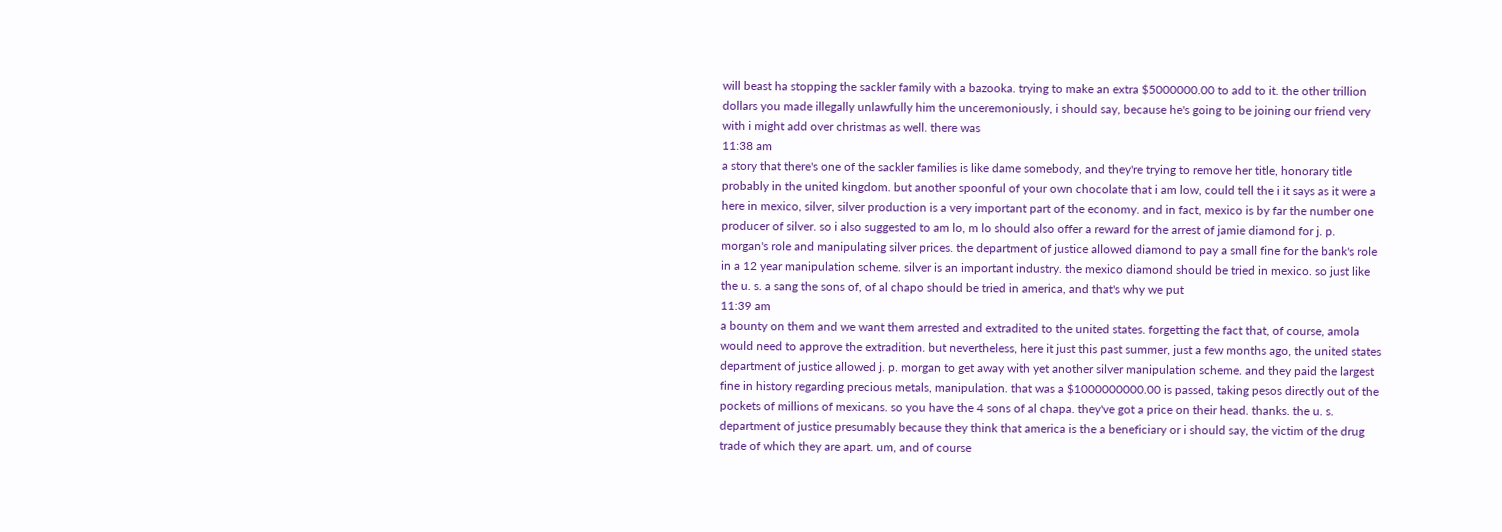will beast ha stopping the sackler family with a bazooka. trying to make an extra $5000000.00 to add to it. the other trillion dollars you made illegally unlawfully him the unceremoniously, i should say, because he's going to be joining our friend very with i might add over christmas as well. there was
11:38 am
a story that there's one of the sackler families is like dame somebody, and they're trying to remove her title, honorary title probably in the united kingdom. but another spoonful of your own chocolate that i am low, could tell the i it says as it were a here in mexico, silver, silver production is a very important part of the economy. and in fact, mexico is by far the number one producer of silver. so i also suggested to am lo, m lo should also offer a reward for the arrest of jamie diamond for j. p. morgan's role and manipulating silver prices. the department of justice allowed diamond to pay a small fine for the bank's role in a 12 year manipulation scheme. silver is an important industry. the mexico diamond should be tried in mexico. so just like the u. s. a sang the sons of, of al chapo should be tried in america, and that's why we put
11:39 am
a bounty on them and we want them arrested and extradited to the united states. forgetting the fact that, of course, amola would need to approve the extradition. but nevertheless, here it just this past summer, just a few months ago, the united states department of justice allowed j. p. morgan to get away with yet another silver manipulation scheme. and they paid the largest fine in history regarding precious metals, manipulation. that was a $1000000000.00 is passed, taking pesos directly out of the pockets of millions of mexicans. so you have the 4 sons of al chapa. they've got a price on their head. thanks. the u. s. department of justice presumably because they think that america is the a beneficiary or i should say, the victim of the drug trade of which they are apart. um, and of course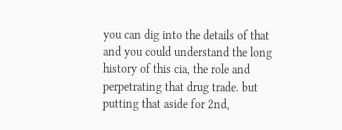you can dig into the details of that and you could understand the long history of this cia, the role and perpetrating that drug trade. but putting that aside for 2nd,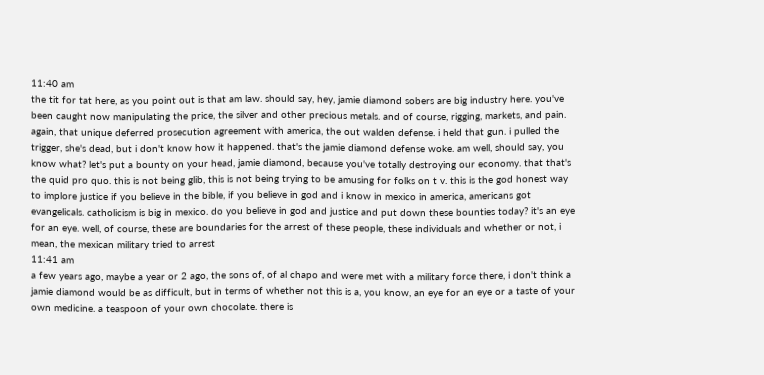11:40 am
the tit for tat here, as you point out is that am law. should say, hey, jamie diamond sobers are big industry here. you've been caught now manipulating the price, the silver and other precious metals. and of course, rigging, markets, and pain. again, that unique deferred prosecution agreement with america, the out walden defense. i held that gun. i pulled the trigger, she's dead, but i don't know how it happened. that's the jamie diamond defense woke. am well, should say, you know what? let's put a bounty on your head, jamie diamond, because you've totally destroying our economy. that that's the quid pro quo. this is not being glib, this is not being trying to be amusing for folks on t v. this is the god honest way to implore justice if you believe in the bible, if you believe in god and i know in mexico in america, americans got evangelicals. catholicism is big in mexico. do you believe in god and justice and put down these bounties today? it's an eye for an eye. well, of course, these are boundaries for the arrest of these people, these individuals and whether or not, i mean, the mexican military tried to arrest
11:41 am
a few years ago, maybe a year or 2 ago, the sons of, of al chapo and were met with a military force there, i don't think a jamie diamond would be as difficult, but in terms of whether not this is a, you know, an eye for an eye or a taste of your own medicine. a teaspoon of your own chocolate. there is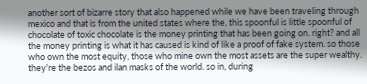another sort of bizarre story that also happened while we have been traveling through mexico and that is from the united states where the, this spoonful is little spoonful of chocolate of toxic chocolate is the money printing that has been going on. right? and all the money printing is what it has caused is kind of like a proof of fake system. so those who own the most equity, those who mine own the most assets are the super wealthy. they're the bezos and ilan masks of the world. so in, during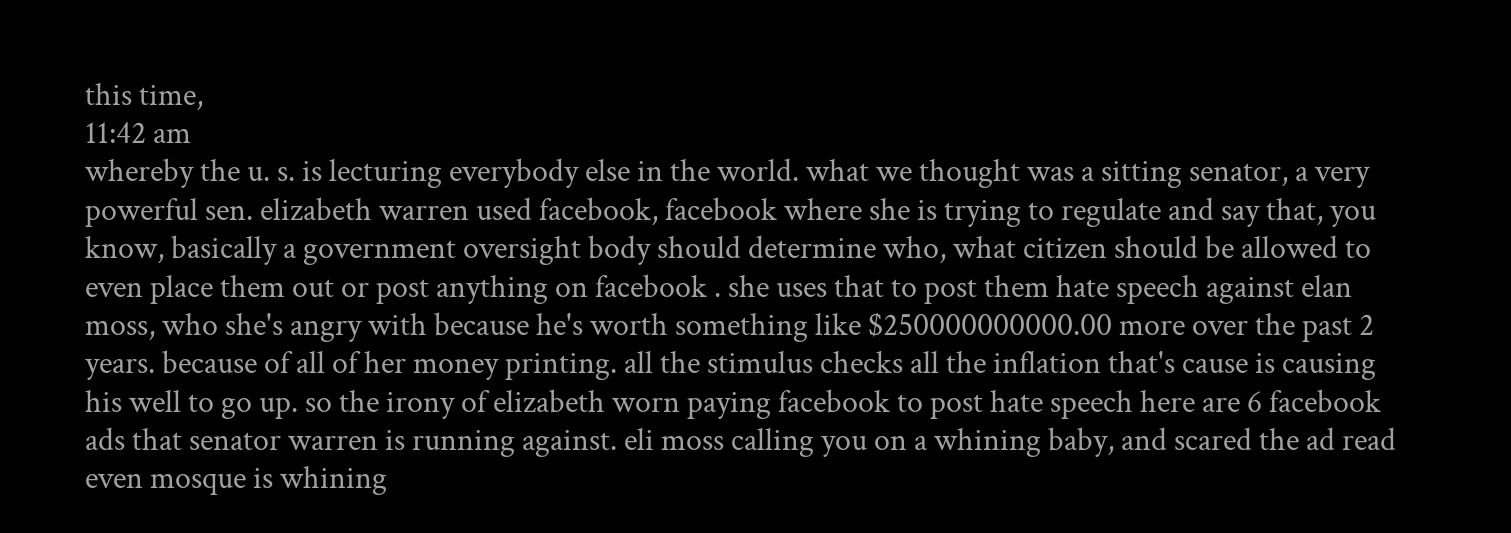this time,
11:42 am
whereby the u. s. is lecturing everybody else in the world. what we thought was a sitting senator, a very powerful sen. elizabeth warren used facebook, facebook where she is trying to regulate and say that, you know, basically a government oversight body should determine who, what citizen should be allowed to even place them out or post anything on facebook . she uses that to post them hate speech against elan moss, who she's angry with because he's worth something like $250000000000.00 more over the past 2 years. because of all of her money printing. all the stimulus checks all the inflation that's cause is causing his well to go up. so the irony of elizabeth worn paying facebook to post hate speech here are 6 facebook ads that senator warren is running against. eli moss calling you on a whining baby, and scared the ad read even mosque is whining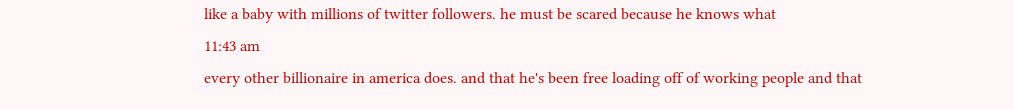like a baby with millions of twitter followers. he must be scared because he knows what
11:43 am
every other billionaire in america does. and that he's been free loading off of working people and that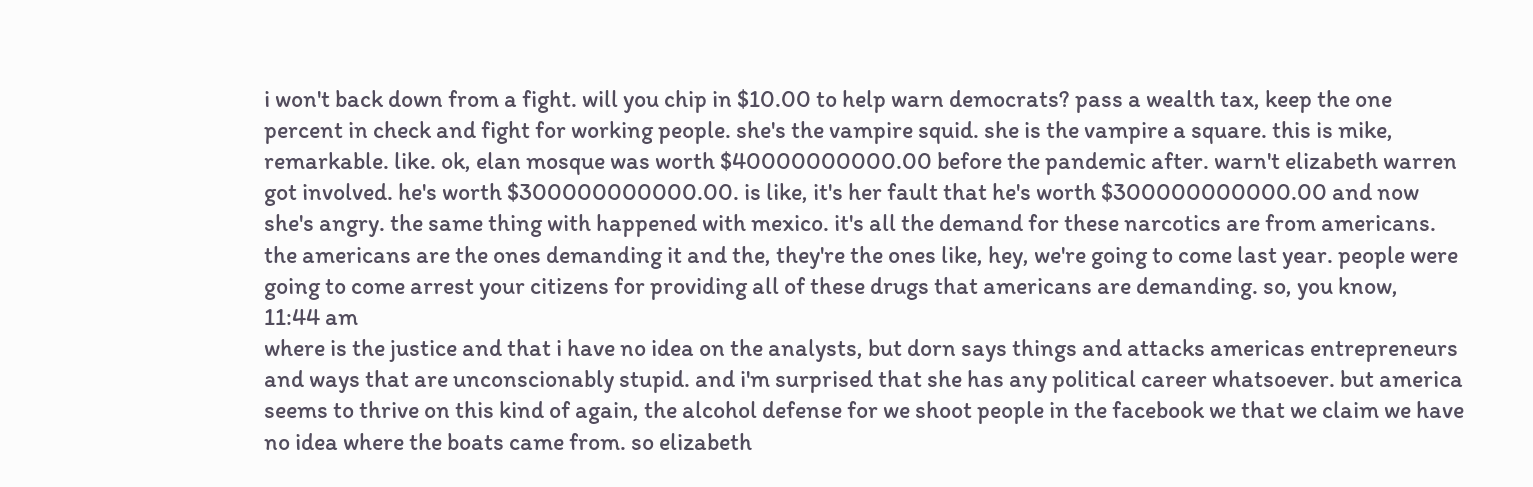i won't back down from a fight. will you chip in $10.00 to help warn democrats? pass a wealth tax, keep the one percent in check and fight for working people. she's the vampire squid. she is the vampire a square. this is mike, remarkable. like. ok, elan mosque was worth $40000000000.00 before the pandemic after. warn't elizabeth warren got involved. he's worth $300000000000.00. is like, it's her fault that he's worth $300000000000.00 and now she's angry. the same thing with happened with mexico. it's all the demand for these narcotics are from americans. the americans are the ones demanding it and the, they're the ones like, hey, we're going to come last year. people were going to come arrest your citizens for providing all of these drugs that americans are demanding. so, you know,
11:44 am
where is the justice and that i have no idea on the analysts, but dorn says things and attacks americas entrepreneurs and ways that are unconscionably stupid. and i'm surprised that she has any political career whatsoever. but america seems to thrive on this kind of again, the alcohol defense for we shoot people in the facebook we that we claim we have no idea where the boats came from. so elizabeth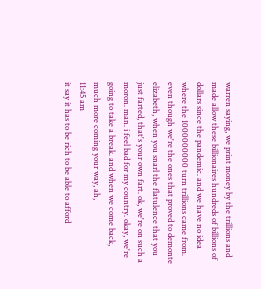warren saying, we print money by the trillions and made allow these billionaires hundreds of billions of dollars since the pandemic. and we have no idea where the 1000000000 turn trillions came from. even though we're the ones that proved to demonte elizabeth, when you snarl the flatulence that you just farted, that's your own fart. ok, we're on such a moron. man. i feel bad for my country. okay, we're going to take a break. and when we come back, much more coming your way, ah,
11:45 am
it say it has to be rich to be able to afford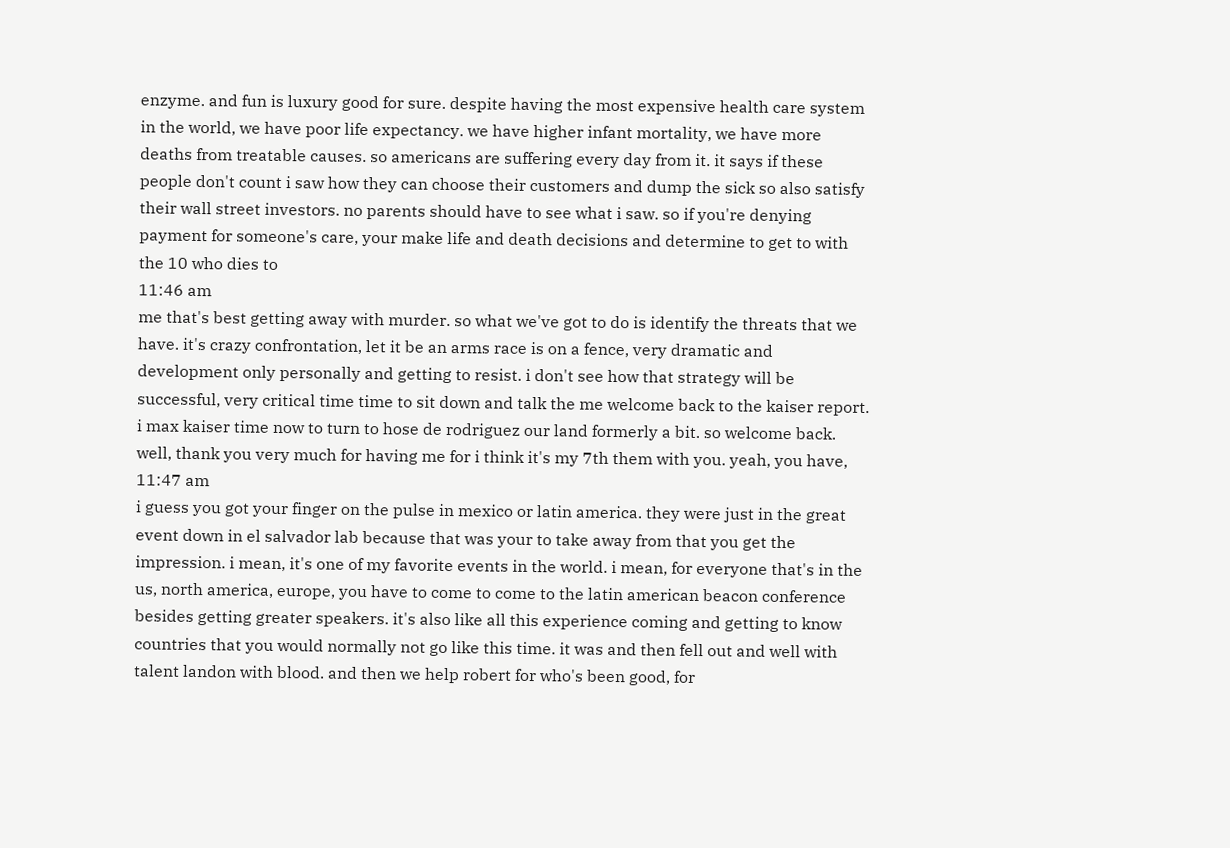enzyme. and fun is luxury good for sure. despite having the most expensive health care system in the world, we have poor life expectancy. we have higher infant mortality, we have more deaths from treatable causes. so americans are suffering every day from it. it says if these people don't count i saw how they can choose their customers and dump the sick so also satisfy their wall street investors. no parents should have to see what i saw. so if you're denying payment for someone's care, your make life and death decisions and determine to get to with the 10 who dies to
11:46 am
me that's best getting away with murder. so what we've got to do is identify the threats that we have. it's crazy confrontation, let it be an arms race is on a fence, very dramatic and development only personally and getting to resist. i don't see how that strategy will be successful, very critical time time to sit down and talk the me welcome back to the kaiser report. i max kaiser time now to turn to hose de rodriguez our land formerly a bit. so welcome back. well, thank you very much for having me for i think it's my 7th them with you. yeah, you have,
11:47 am
i guess you got your finger on the pulse in mexico or latin america. they were just in the great event down in el salvador lab because that was your to take away from that you get the impression. i mean, it's one of my favorite events in the world. i mean, for everyone that's in the us, north america, europe, you have to come to come to the latin american beacon conference besides getting greater speakers. it's also like all this experience coming and getting to know countries that you would normally not go like this time. it was and then fell out and well with talent landon with blood. and then we help robert for who's been good, for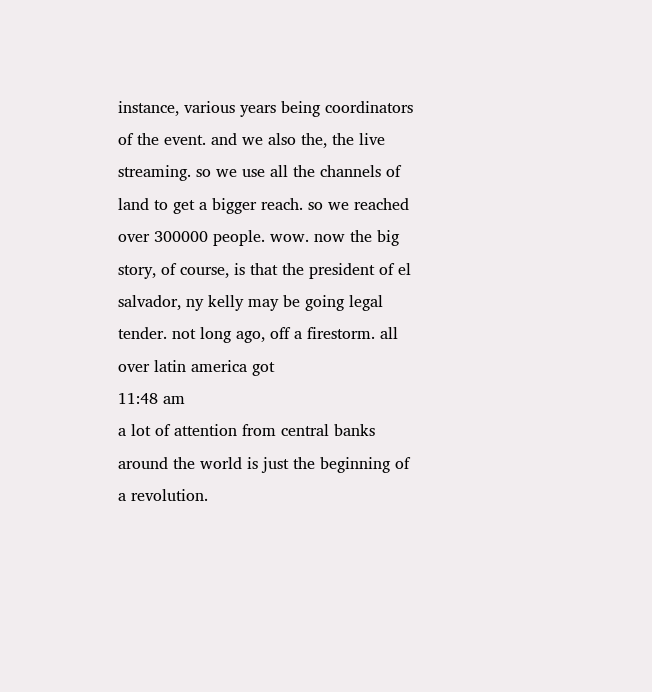instance, various years being coordinators of the event. and we also the, the live streaming. so we use all the channels of land to get a bigger reach. so we reached over 300000 people. wow. now the big story, of course, is that the president of el salvador, ny kelly may be going legal tender. not long ago, off a firestorm. all over latin america got
11:48 am
a lot of attention from central banks around the world is just the beginning of a revolution.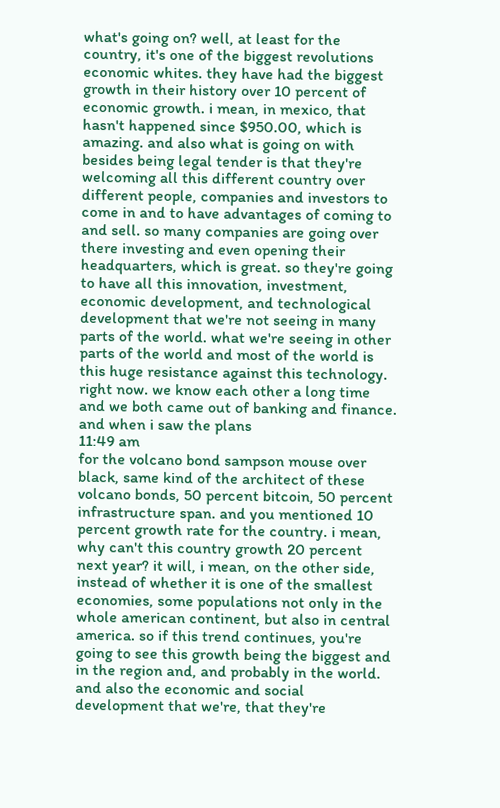what's going on? well, at least for the country, it's one of the biggest revolutions economic whites. they have had the biggest growth in their history over 10 percent of economic growth. i mean, in mexico, that hasn't happened since $950.00, which is amazing. and also what is going on with besides being legal tender is that they're welcoming all this different country over different people, companies and investors to come in and to have advantages of coming to and sell. so many companies are going over there investing and even opening their headquarters, which is great. so they're going to have all this innovation, investment, economic development, and technological development that we're not seeing in many parts of the world. what we're seeing in other parts of the world and most of the world is this huge resistance against this technology. right now. we know each other a long time and we both came out of banking and finance. and when i saw the plans
11:49 am
for the volcano bond sampson mouse over black, same kind of the architect of these volcano bonds, 50 percent bitcoin, 50 percent infrastructure span. and you mentioned 10 percent growth rate for the country. i mean, why can't this country growth 20 percent next year? it will, i mean, on the other side, instead of whether it is one of the smallest economies, some populations not only in the whole american continent, but also in central america. so if this trend continues, you're going to see this growth being the biggest and in the region and, and probably in the world. and also the economic and social development that we're, that they're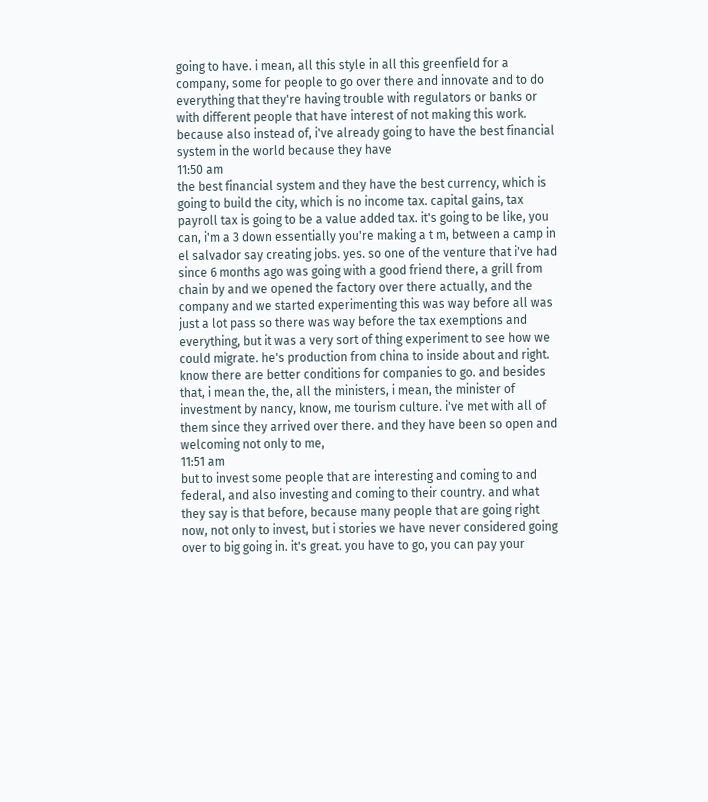going to have. i mean, all this style in all this greenfield for a company, some for people to go over there and innovate and to do everything that they're having trouble with regulators or banks or with different people that have interest of not making this work. because also instead of, i've already going to have the best financial system in the world because they have
11:50 am
the best financial system and they have the best currency, which is going to build the city, which is no income tax. capital gains, tax payroll tax is going to be a value added tax. it's going to be like, you can, i'm a 3 down essentially you're making a t m, between a camp in el salvador say creating jobs. yes. so one of the venture that i've had since 6 months ago was going with a good friend there, a grill from chain by and we opened the factory over there actually, and the company and we started experimenting this was way before all was just a lot pass so there was way before the tax exemptions and everything, but it was a very sort of thing experiment to see how we could migrate. he's production from china to inside about and right. know there are better conditions for companies to go. and besides that, i mean the, the, all the ministers, i mean, the minister of investment by nancy, know, me tourism culture. i've met with all of them since they arrived over there. and they have been so open and welcoming not only to me,
11:51 am
but to invest some people that are interesting and coming to and federal, and also investing and coming to their country. and what they say is that before, because many people that are going right now, not only to invest, but i stories we have never considered going over to big going in. it's great. you have to go, you can pay your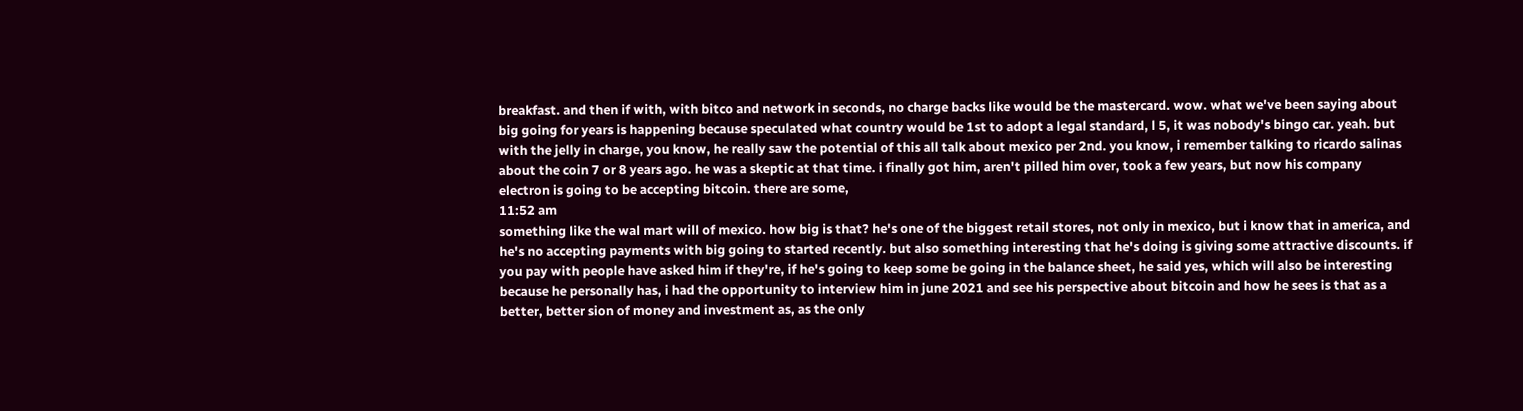breakfast. and then if with, with bitco and network in seconds, no charge backs like would be the mastercard. wow. what we've been saying about big going for years is happening because speculated what country would be 1st to adopt a legal standard, l 5, it was nobody's bingo car. yeah. but with the jelly in charge, you know, he really saw the potential of this all talk about mexico per 2nd. you know, i remember talking to ricardo salinas about the coin 7 or 8 years ago. he was a skeptic at that time. i finally got him, aren't pilled him over, took a few years, but now his company electron is going to be accepting bitcoin. there are some,
11:52 am
something like the wal mart will of mexico. how big is that? he's one of the biggest retail stores, not only in mexico, but i know that in america, and he's no accepting payments with big going to started recently. but also something interesting that he's doing is giving some attractive discounts. if you pay with people have asked him if they're, if he's going to keep some be going in the balance sheet, he said yes, which will also be interesting because he personally has, i had the opportunity to interview him in june 2021 and see his perspective about bitcoin and how he sees is that as a better, better sion of money and investment as, as the only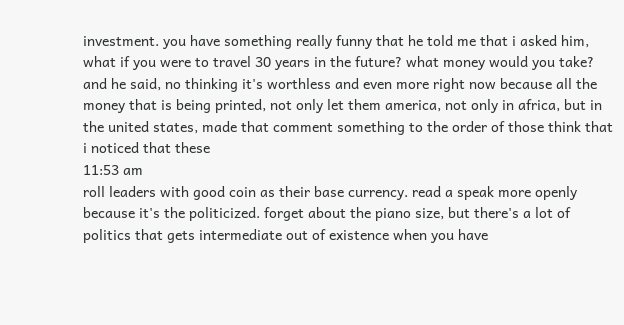investment. you have something really funny that he told me that i asked him, what if you were to travel 30 years in the future? what money would you take? and he said, no thinking it's worthless and even more right now because all the money that is being printed, not only let them america, not only in africa, but in the united states, made that comment something to the order of those think that i noticed that these
11:53 am
roll leaders with good coin as their base currency. read a speak more openly because it's the politicized. forget about the piano size, but there's a lot of politics that gets intermediate out of existence when you have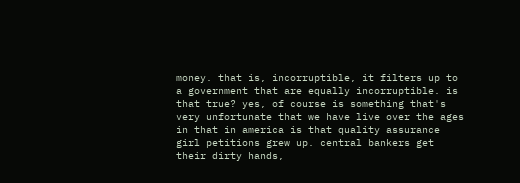money. that is, incorruptible, it filters up to a government that are equally incorruptible. is that true? yes, of course is something that's very unfortunate that we have live over the ages in that in america is that quality assurance girl petitions grew up. central bankers get their dirty hands,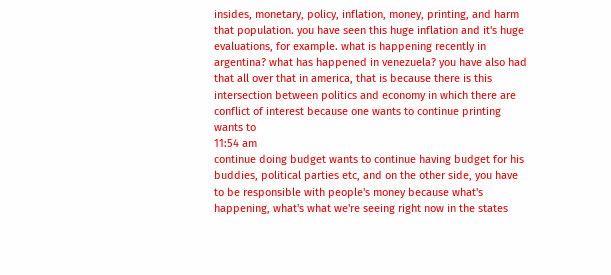insides, monetary, policy, inflation, money, printing, and harm that population. you have seen this huge inflation and it's huge evaluations, for example. what is happening recently in argentina? what has happened in venezuela? you have also had that all over that in america, that is because there is this intersection between politics and economy in which there are conflict of interest because one wants to continue printing wants to
11:54 am
continue doing budget wants to continue having budget for his buddies, political parties etc, and on the other side, you have to be responsible with people's money because what's happening, what's what we're seeing right now in the states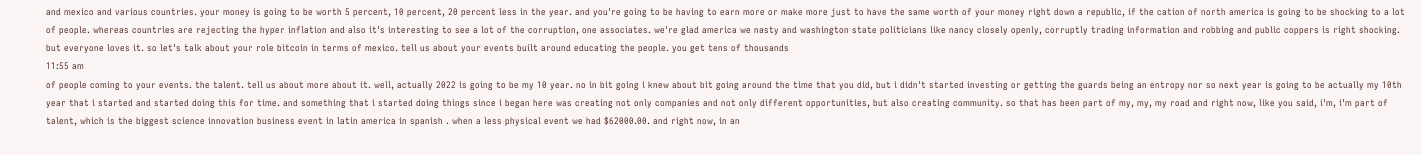and mexico and various countries. your money is going to be worth 5 percent, 10 percent, 20 percent less in the year. and you're going to be having to earn more or make more just to have the same worth of your money right down a republic, if the cation of north america is going to be shocking to a lot of people. whereas countries are rejecting the hyper inflation and also it's interesting to see a lot of the corruption, one associates. we're glad america we nasty and washington state politicians like nancy closely openly, corruptly trading information and robbing and public coppers is right shocking. but everyone loves it. so let's talk about your role bitcoin in terms of mexico. tell us about your events built around educating the people. you get tens of thousands
11:55 am
of people coming to your events. the talent. tell us about more about it. well, actually 2022 is going to be my 10 year. no in bit going i knew about bit going around the time that you did, but i didn't started investing or getting the guards being an entropy nor so next year is going to be actually my 10th year that i started and started doing this for time. and something that i started doing things since i began here was creating not only companies and not only different opportunities, but also creating community. so that has been part of my, my, my road and right now, like you said, i'm, i'm part of talent, which is the biggest science innovation business event in latin america in spanish . when a less physical event we had $62000.00. and right now, in an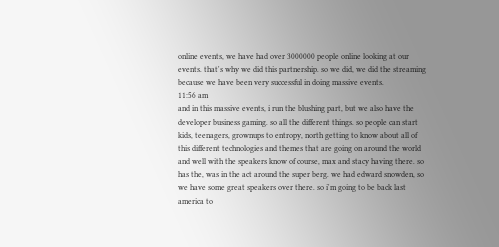online events, we have had over 3000000 people online looking at our events. that's why we did this partnership. so we did, we did the streaming because we have been very successful in doing massive events.
11:56 am
and in this massive events, i run the blushing part, but we also have the developer business gaming. so all the different things. so people can start kids, teenagers, grownups to entropy, north getting to know about all of this different technologies and themes that are going on around the world and well with the speakers know of course, max and stacy having there. so has the, was in the act around the super berg. we had edward snowden, so we have some great speakers over there. so i'm going to be back last america to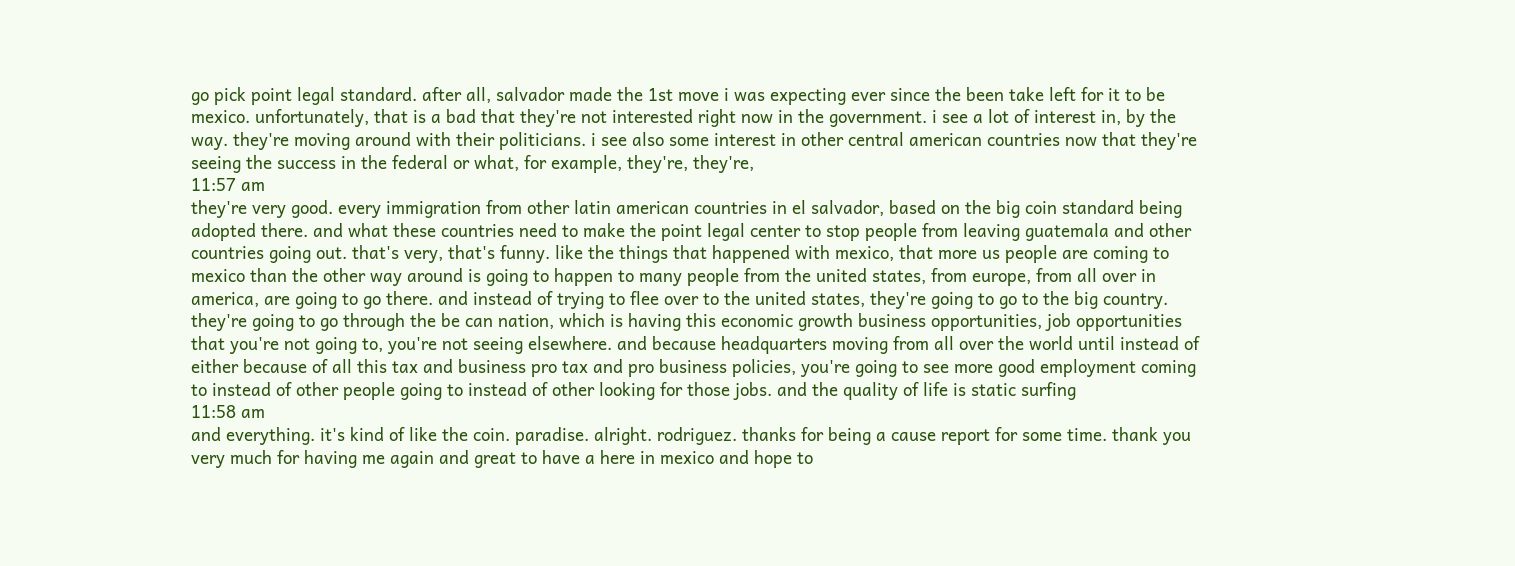go pick point legal standard. after all, salvador made the 1st move i was expecting ever since the been take left for it to be mexico. unfortunately, that is a bad that they're not interested right now in the government. i see a lot of interest in, by the way. they're moving around with their politicians. i see also some interest in other central american countries now that they're seeing the success in the federal or what, for example, they're, they're,
11:57 am
they're very good. every immigration from other latin american countries in el salvador, based on the big coin standard being adopted there. and what these countries need to make the point legal center to stop people from leaving guatemala and other countries going out. that's very, that's funny. like the things that happened with mexico, that more us people are coming to mexico than the other way around is going to happen to many people from the united states, from europe, from all over in america, are going to go there. and instead of trying to flee over to the united states, they're going to go to the big country. they're going to go through the be can nation, which is having this economic growth business opportunities, job opportunities that you're not going to, you're not seeing elsewhere. and because headquarters moving from all over the world until instead of either because of all this tax and business pro tax and pro business policies, you're going to see more good employment coming to instead of other people going to instead of other looking for those jobs. and the quality of life is static surfing
11:58 am
and everything. it's kind of like the coin. paradise. alright. rodriguez. thanks for being a cause report for some time. thank you very much for having me again and great to have a here in mexico and hope to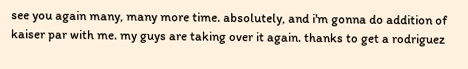see you again many, many more time. absolutely, and i'm gonna do addition of kaiser par with me. my guys are taking over it again. thanks to get a rodriguez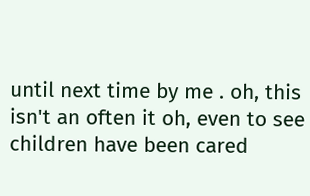until next time by me . oh, this isn't an often it oh, even to see children have been cared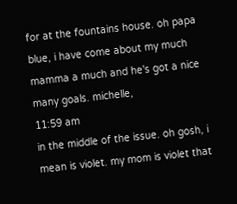for at the fountains house. oh papa blue, i have come about my much mamma a much and he's got a nice many goals. michelle,
11:59 am
in the middle of the issue. oh gosh, i mean is violet. my mom is violet that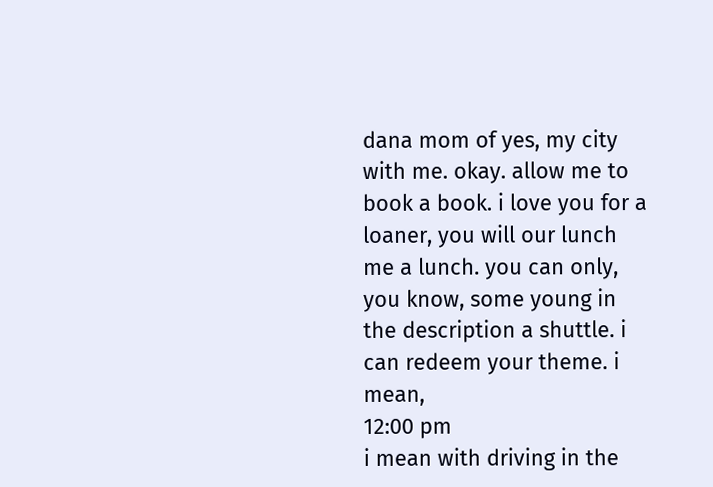dana mom of yes, my city with me. okay. allow me to book a book. i love you for a loaner, you will our lunch me a lunch. you can only, you know, some young in the description a shuttle. i can redeem your theme. i mean,
12:00 pm
i mean with driving in the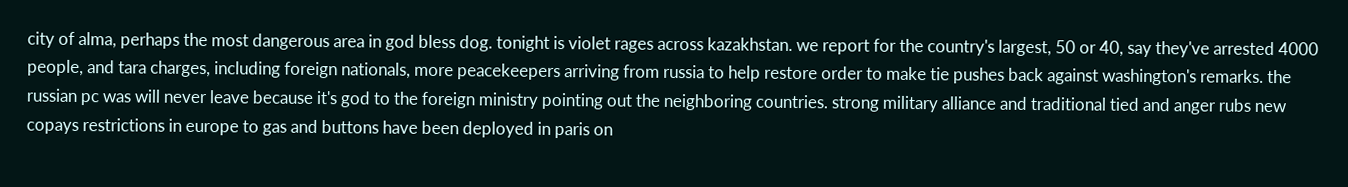city of alma, perhaps the most dangerous area in god bless dog. tonight is violet rages across kazakhstan. we report for the country's largest, 50 or 40, say they've arrested 4000 people, and tara charges, including foreign nationals, more peacekeepers arriving from russia to help restore order to make tie pushes back against washington's remarks. the russian pc was will never leave because it's god to the foreign ministry pointing out the neighboring countries. strong military alliance and traditional tied and anger rubs new copays restrictions in europe to gas and buttons have been deployed in paris on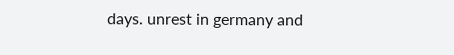days. unrest in germany and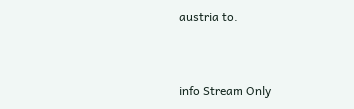austria to.


info Stream Only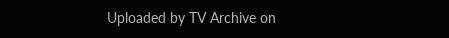Uploaded by TV Archive on